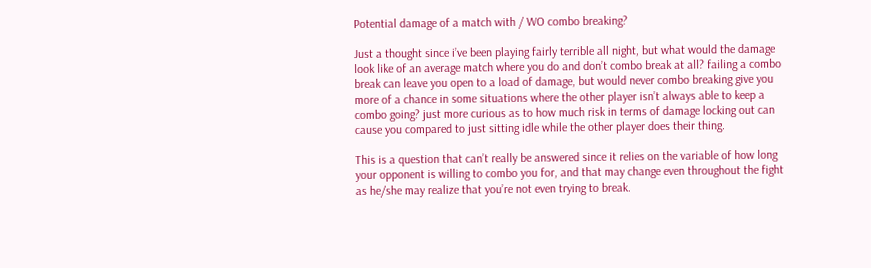Potential damage of a match with / WO combo breaking?

Just a thought since i’ve been playing fairly terrible all night, but what would the damage look like of an average match where you do and don’t combo break at all? failing a combo break can leave you open to a load of damage, but would never combo breaking give you more of a chance in some situations where the other player isn’t always able to keep a combo going? just more curious as to how much risk in terms of damage locking out can cause you compared to just sitting idle while the other player does their thing.

This is a question that can’t really be answered since it relies on the variable of how long your opponent is willing to combo you for, and that may change even throughout the fight as he/she may realize that you’re not even trying to break.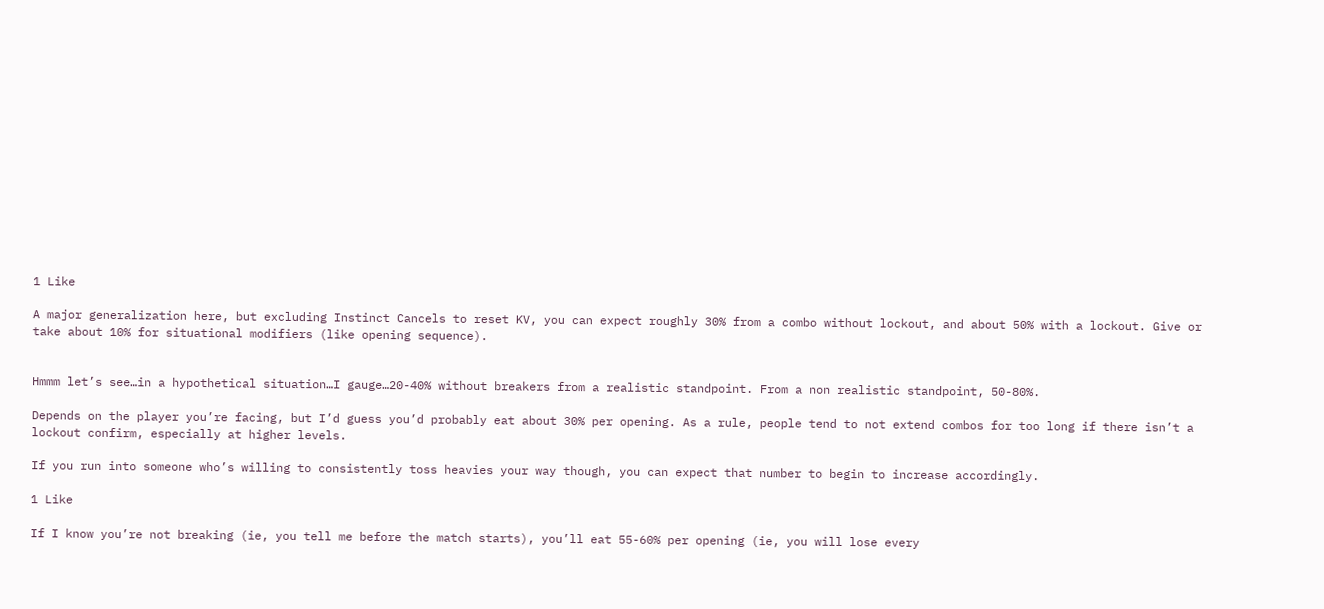1 Like

A major generalization here, but excluding Instinct Cancels to reset KV, you can expect roughly 30% from a combo without lockout, and about 50% with a lockout. Give or take about 10% for situational modifiers (like opening sequence).


Hmmm let’s see…in a hypothetical situation…I gauge…20-40% without breakers from a realistic standpoint. From a non realistic standpoint, 50-80%.

Depends on the player you’re facing, but I’d guess you’d probably eat about 30% per opening. As a rule, people tend to not extend combos for too long if there isn’t a lockout confirm, especially at higher levels.

If you run into someone who’s willing to consistently toss heavies your way though, you can expect that number to begin to increase accordingly.

1 Like

If I know you’re not breaking (ie, you tell me before the match starts), you’ll eat 55-60% per opening (ie, you will lose every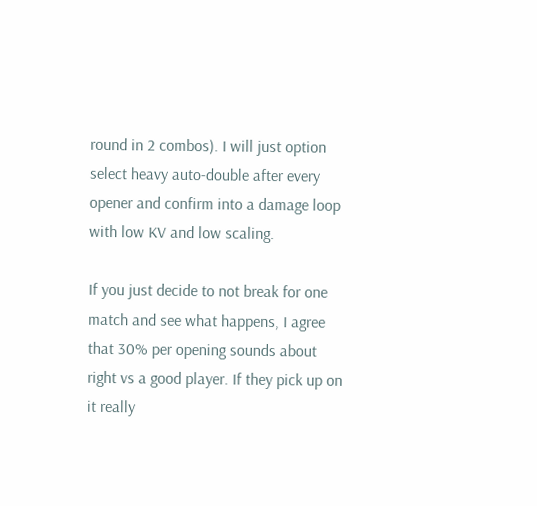round in 2 combos). I will just option select heavy auto-double after every opener and confirm into a damage loop with low KV and low scaling.

If you just decide to not break for one match and see what happens, I agree that 30% per opening sounds about right vs a good player. If they pick up on it really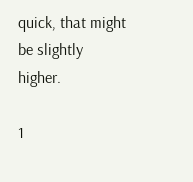quick, that might be slightly higher.

1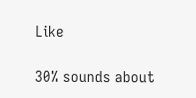Like

30% sounds about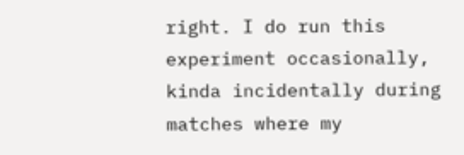right. I do run this experiment occasionally, kinda incidentally during matches where my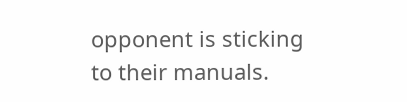opponent is sticking to their manuals.